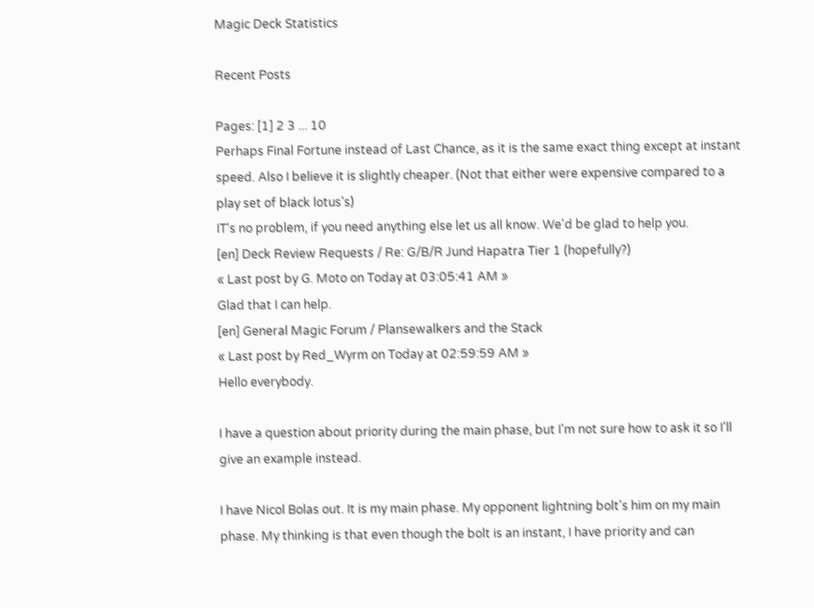Magic Deck Statistics

Recent Posts

Pages: [1] 2 3 ... 10
Perhaps Final Fortune instead of Last Chance, as it is the same exact thing except at instant speed. Also I believe it is slightly cheaper. (Not that either were expensive compared to a play set of black lotus's)
IT's no problem, if you need anything else let us all know. We'd be glad to help you.
[en] Deck Review Requests / Re: G/B/R Jund Hapatra Tier 1 (hopefully?)
« Last post by G. Moto on Today at 03:05:41 AM »
Glad that I can help.
[en] General Magic Forum / Plansewalkers and the Stack
« Last post by Red_Wyrm on Today at 02:59:59 AM »
Hello everybody.

I have a question about priority during the main phase, but I'm not sure how to ask it so I'll give an example instead.

I have Nicol Bolas out. It is my main phase. My opponent lightning bolt's him on my main phase. My thinking is that even though the bolt is an instant, I have priority and can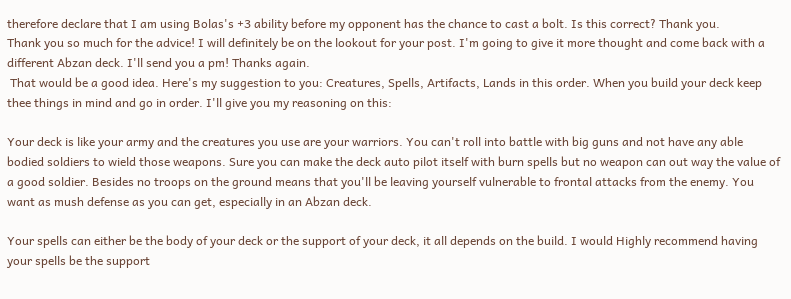therefore declare that I am using Bolas's +3 ability before my opponent has the chance to cast a bolt. Is this correct? Thank you.
Thank you so much for the advice! I will definitely be on the lookout for your post. I'm going to give it more thought and come back with a different Abzan deck. I'll send you a pm! Thanks again.
 That would be a good idea. Here's my suggestion to you: Creatures, Spells, Artifacts, Lands in this order. When you build your deck keep thee things in mind and go in order. I'll give you my reasoning on this:

Your deck is like your army and the creatures you use are your warriors. You can't roll into battle with big guns and not have any able bodied soldiers to wield those weapons. Sure you can make the deck auto pilot itself with burn spells but no weapon can out way the value of a good soldier. Besides no troops on the ground means that you'll be leaving yourself vulnerable to frontal attacks from the enemy. You want as mush defense as you can get, especially in an Abzan deck.

Your spells can either be the body of your deck or the support of your deck, it all depends on the build. I would Highly recommend having your spells be the support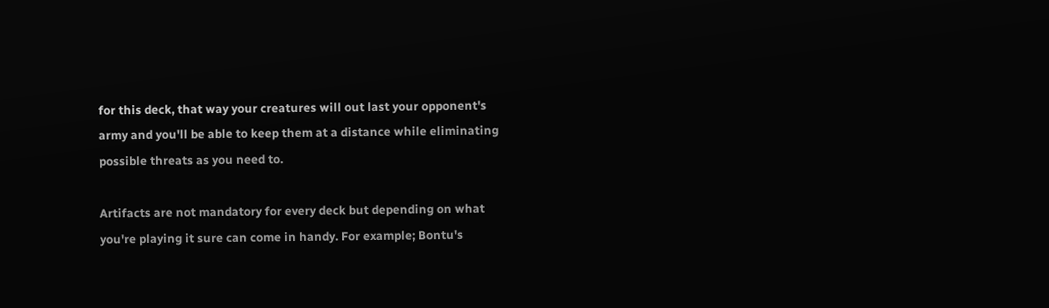for this deck, that way your creatures will out last your opponent's army and you'll be able to keep them at a distance while eliminating possible threats as you need to.

Artifacts are not mandatory for every deck but depending on what you're playing it sure can come in handy. For example; Bontu's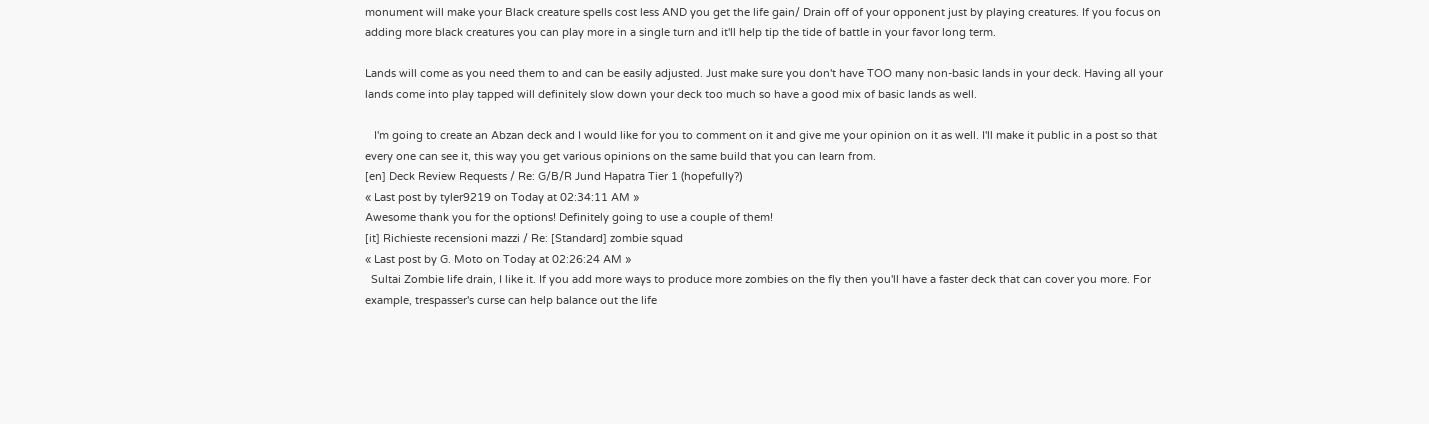monument will make your Black creature spells cost less AND you get the life gain/ Drain off of your opponent just by playing creatures. If you focus on adding more black creatures you can play more in a single turn and it'll help tip the tide of battle in your favor long term.

Lands will come as you need them to and can be easily adjusted. Just make sure you don't have TOO many non-basic lands in your deck. Having all your lands come into play tapped will definitely slow down your deck too much so have a good mix of basic lands as well.

   I'm going to create an Abzan deck and I would like for you to comment on it and give me your opinion on it as well. I'll make it public in a post so that every one can see it, this way you get various opinions on the same build that you can learn from.
[en] Deck Review Requests / Re: G/B/R Jund Hapatra Tier 1 (hopefully?)
« Last post by tyler9219 on Today at 02:34:11 AM »
Awesome thank you for the options! Definitely going to use a couple of them!
[it] Richieste recensioni mazzi / Re: [Standard] zombie squad
« Last post by G. Moto on Today at 02:26:24 AM »
  Sultai Zombie life drain, I like it. If you add more ways to produce more zombies on the fly then you'll have a faster deck that can cover you more. For example, trespasser's curse can help balance out the life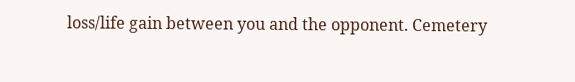loss/life gain between you and the opponent. Cemetery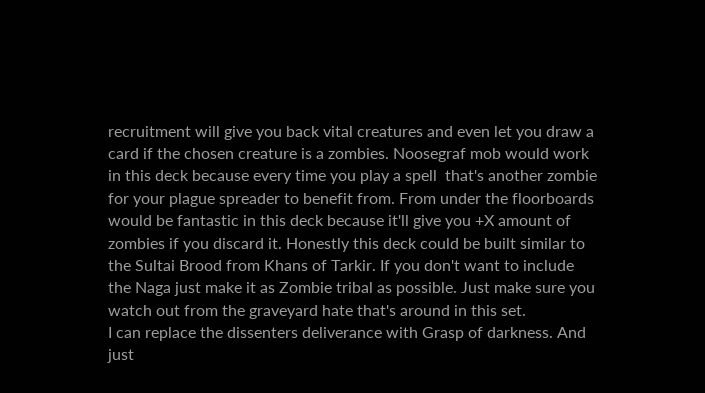recruitment will give you back vital creatures and even let you draw a card if the chosen creature is a zombies. Noosegraf mob would work in this deck because every time you play a spell  that's another zombie for your plague spreader to benefit from. From under the floorboards would be fantastic in this deck because it'll give you +X amount of zombies if you discard it. Honestly this deck could be built similar to the Sultai Brood from Khans of Tarkir. If you don't want to include the Naga just make it as Zombie tribal as possible. Just make sure you watch out from the graveyard hate that's around in this set.
I can replace the dissenters deliverance with Grasp of darkness. And just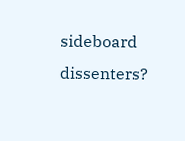sideboard dissenters?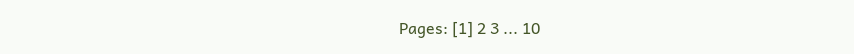Pages: [1] 2 3 ... 10